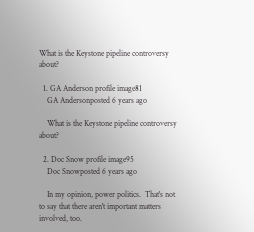What is the Keystone pipeline controversy about?

  1. GA Anderson profile image81
    GA Andersonposted 6 years ago

    What is the Keystone pipeline controversy about?

  2. Doc Snow profile image95
    Doc Snowposted 6 years ago

    In my opinion, power politics.  That's not to say that there aren't important matters involved, too.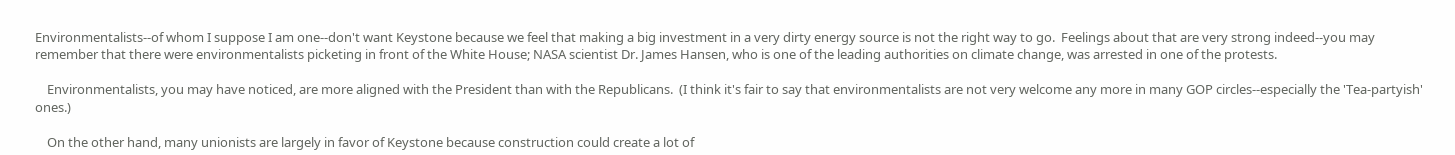Environmentalists--of whom I suppose I am one--don't want Keystone because we feel that making a big investment in a very dirty energy source is not the right way to go.  Feelings about that are very strong indeed--you may remember that there were environmentalists picketing in front of the White House; NASA scientist Dr. James Hansen, who is one of the leading authorities on climate change, was arrested in one of the protests.

    Environmentalists, you may have noticed, are more aligned with the President than with the Republicans.  (I think it's fair to say that environmentalists are not very welcome any more in many GOP circles--especially the 'Tea-partyish' ones.)

    On the other hand, many unionists are largely in favor of Keystone because construction could create a lot of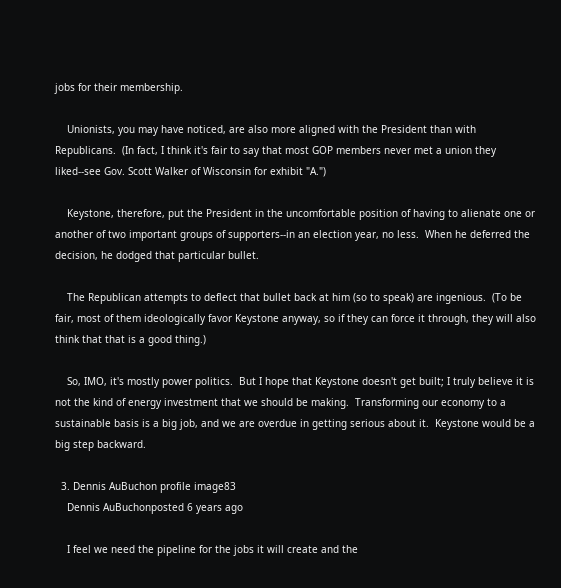jobs for their membership.

    Unionists, you may have noticed, are also more aligned with the President than with Republicans.  (In fact, I think it's fair to say that most GOP members never met a union they liked--see Gov. Scott Walker of Wisconsin for exhibit "A.")

    Keystone, therefore, put the President in the uncomfortable position of having to alienate one or another of two important groups of supporters--in an election year, no less.  When he deferred the decision, he dodged that particular bullet.

    The Republican attempts to deflect that bullet back at him (so to speak) are ingenious.  (To be fair, most of them ideologically favor Keystone anyway, so if they can force it through, they will also think that that is a good thing.)

    So, IMO, it's mostly power politics.  But I hope that Keystone doesn't get built; I truly believe it is not the kind of energy investment that we should be making.  Transforming our economy to a sustainable basis is a big job, and we are overdue in getting serious about it.  Keystone would be a big step backward.

  3. Dennis AuBuchon profile image83
    Dennis AuBuchonposted 6 years ago

    I feel we need the pipeline for the jobs it will create and the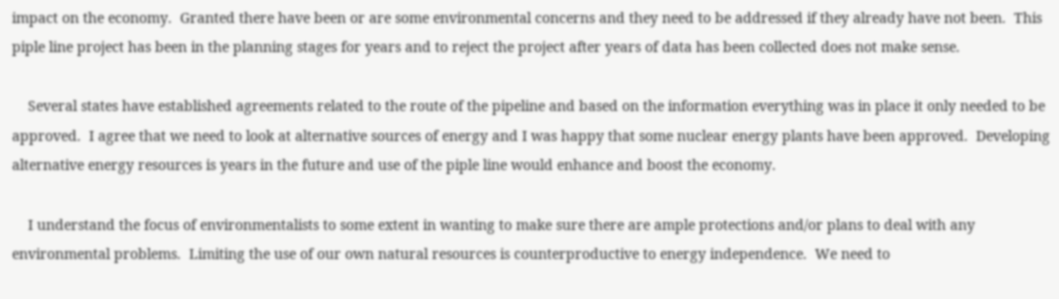impact on the economy.  Granted there have been or are some environmental concerns and they need to be addressed if they already have not been.  This piple line project has been in the planning stages for years and to reject the project after years of data has been collected does not make sense.

    Several states have established agreements related to the route of the pipeline and based on the information everything was in place it only needed to be approved.  I agree that we need to look at alternative sources of energy and I was happy that some nuclear energy plants have been approved.  Developing alternative energy resources is years in the future and use of the piple line would enhance and boost the economy.

    I understand the focus of environmentalists to some extent in wanting to make sure there are ample protections and/or plans to deal with any environmental problems.  Limiting the use of our own natural resources is counterproductive to energy independence.  We need to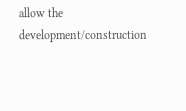allow the development/construction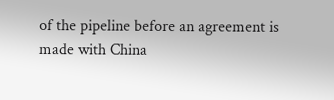of the pipeline before an agreement is made with China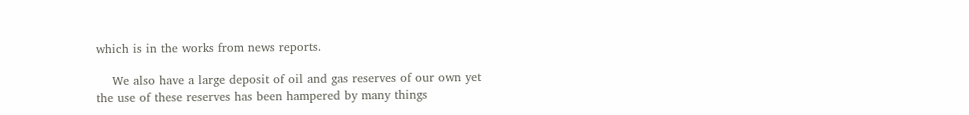which is in the works from news reports.

    We also have a large deposit of oil and gas reserves of our own yet the use of these reserves has been hampered by many things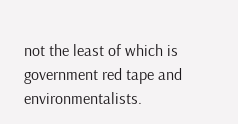not the least of which is government red tape and environmentalists.